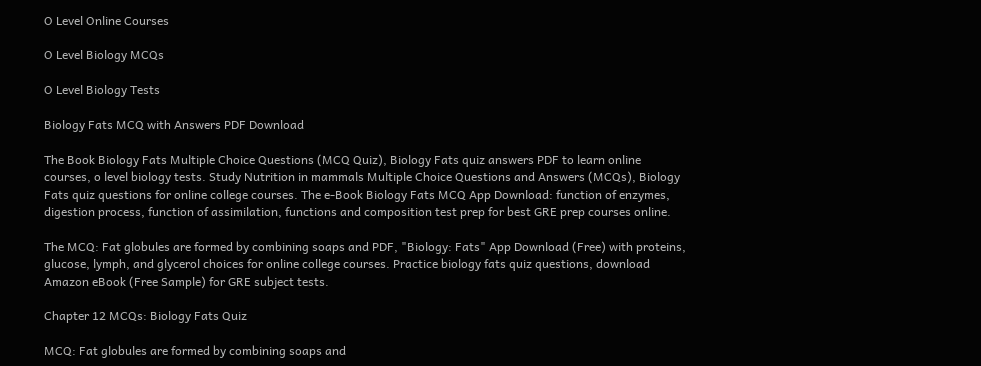O Level Online Courses

O Level Biology MCQs

O Level Biology Tests

Biology Fats MCQ with Answers PDF Download

The Book Biology Fats Multiple Choice Questions (MCQ Quiz), Biology Fats quiz answers PDF to learn online courses, o level biology tests. Study Nutrition in mammals Multiple Choice Questions and Answers (MCQs), Biology Fats quiz questions for online college courses. The e-Book Biology Fats MCQ App Download: function of enzymes, digestion process, function of assimilation, functions and composition test prep for best GRE prep courses online.

The MCQ: Fat globules are formed by combining soaps and PDF, "Biology: Fats" App Download (Free) with proteins, glucose, lymph, and glycerol choices for online college courses. Practice biology fats quiz questions, download Amazon eBook (Free Sample) for GRE subject tests.

Chapter 12 MCQs: Biology Fats Quiz

MCQ: Fat globules are formed by combining soaps and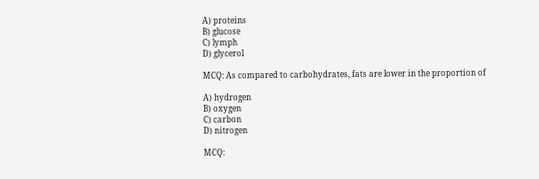A) proteins
B) glucose
C) lymph
D) glycerol

MCQ: As compared to carbohydrates, fats are lower in the proportion of

A) hydrogen
B) oxygen
C) carbon
D) nitrogen

MCQ: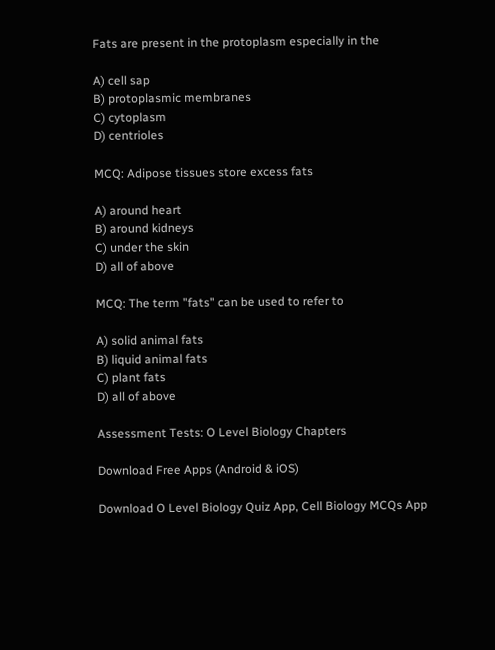Fats are present in the protoplasm especially in the

A) cell sap
B) protoplasmic membranes
C) cytoplasm
D) centrioles

MCQ: Adipose tissues store excess fats

A) around heart
B) around kidneys
C) under the skin
D) all of above

MCQ: The term "fats" can be used to refer to

A) solid animal fats
B) liquid animal fats
C) plant fats
D) all of above

Assessment Tests: O Level Biology Chapters

Download Free Apps (Android & iOS)

Download O Level Biology Quiz App, Cell Biology MCQs App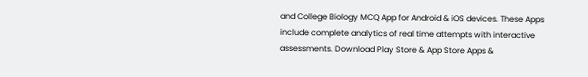and College Biology MCQ App for Android & iOS devices. These Apps include complete analytics of real time attempts with interactive assessments. Download Play Store & App Store Apps &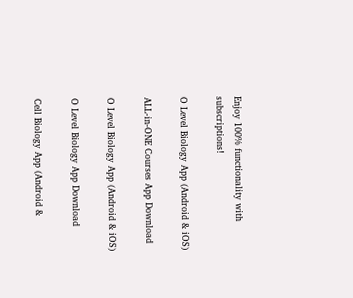Enjoy 100% functionality with subscriptions!

O Level Biology App (Android & iOS)

ALL-in-ONE Courses App Download

O Level Biology App (Android & iOS)

O Level Biology App Download

Cell Biology App (Android &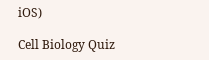iOS)

Cell Biology Quiz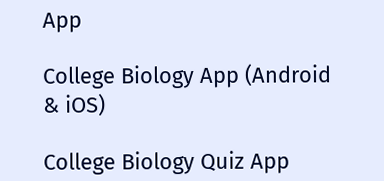App

College Biology App (Android & iOS)

College Biology Quiz App